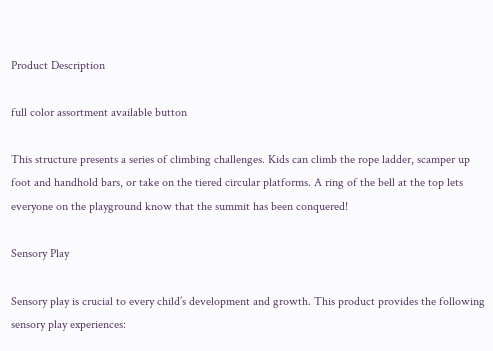Product Description

full color assortment available button

This structure presents a series of climbing challenges. Kids can climb the rope ladder, scamper up foot and handhold bars, or take on the tiered circular platforms. A ring of the bell at the top lets everyone on the playground know that the summit has been conquered!

Sensory Play

Sensory play is crucial to every child’s development and growth. This product provides the following sensory play experiences: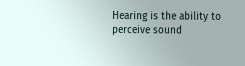Hearing is the ability to perceive sound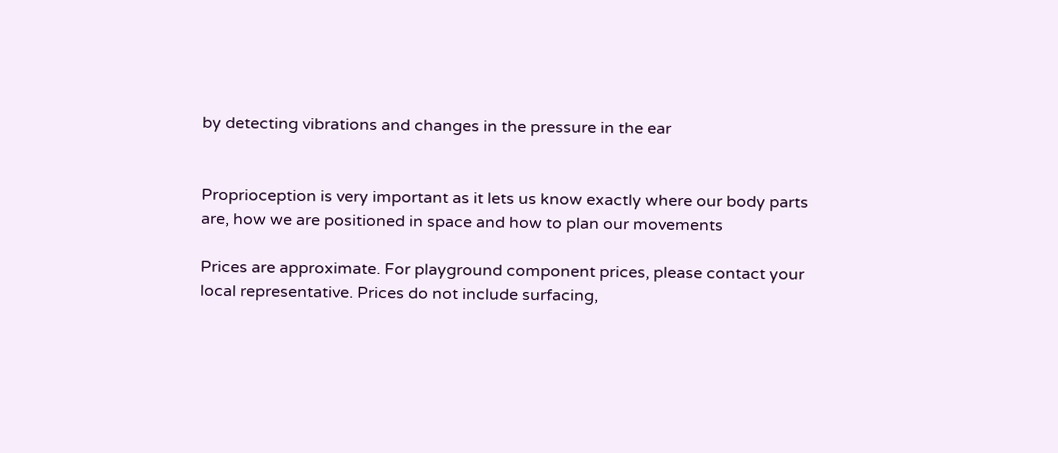by detecting vibrations and changes in the pressure in the ear


Proprioception is very important as it lets us know exactly where our body parts are, how we are positioned in space and how to plan our movements

Prices are approximate. For playground component prices, please contact your local representative. Prices do not include surfacing,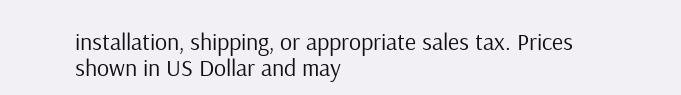installation, shipping, or appropriate sales tax. Prices shown in US Dollar and may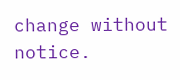change without notice.